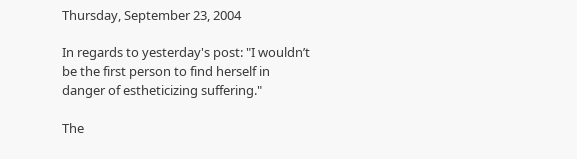Thursday, September 23, 2004

In regards to yesterday's post: "I wouldn’t be the first person to find herself in danger of estheticizing suffering."

The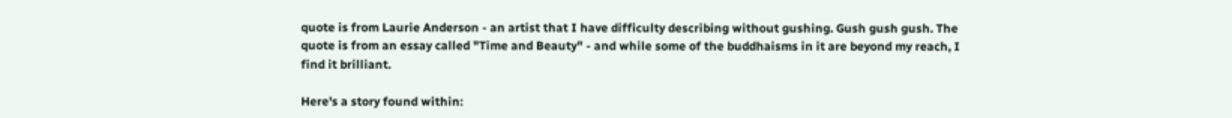quote is from Laurie Anderson - an artist that I have difficulty describing without gushing. Gush gush gush. The quote is from an essay called "Time and Beauty" - and while some of the buddhaisms in it are beyond my reach, I find it brilliant.

Here's a story found within: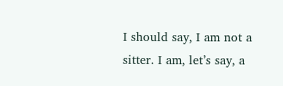I should say, I am not a sitter. I am, let’s say, a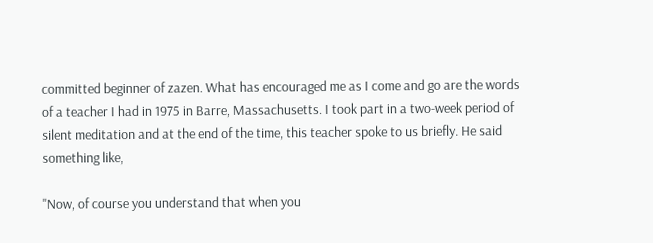committed beginner of zazen. What has encouraged me as I come and go are the words of a teacher I had in 1975 in Barre, Massachusetts. I took part in a two-week period of silent meditation and at the end of the time, this teacher spoke to us briefly. He said something like,

"Now, of course you understand that when you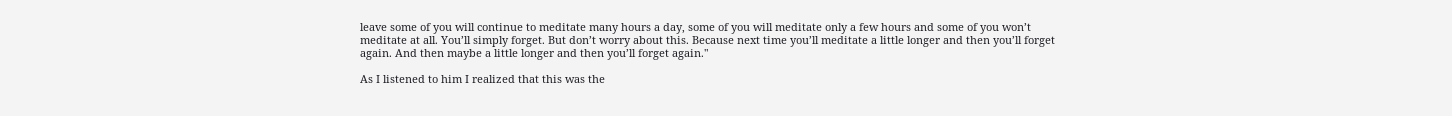leave some of you will continue to meditate many hours a day, some of you will meditate only a few hours and some of you won’t meditate at all. You’ll simply forget. But don’t worry about this. Because next time you’ll meditate a little longer and then you’ll forget again. And then maybe a little longer and then you’ll forget again."

As I listened to him I realized that this was the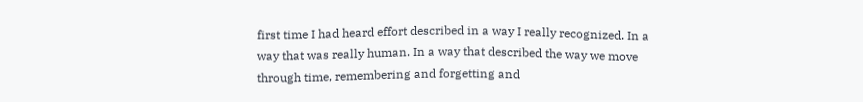first time I had heard effort described in a way I really recognized. In a way that was really human. In a way that described the way we move through time, remembering and forgetting and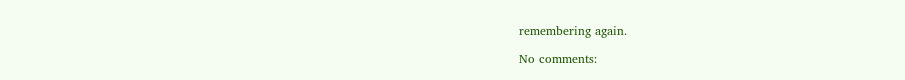remembering again.

No comments: